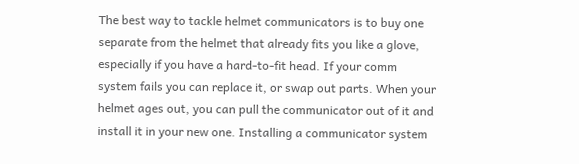The best way to tackle helmet communicators is to buy one separate from the helmet that already fits you like a glove, especially if you have a hard-to-fit head. If your comm system fails you can replace it, or swap out parts. When your helmet ages out, you can pull the communicator out of it and install it in your new one. Installing a communicator system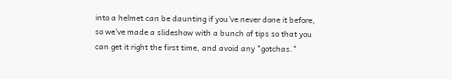into a helmet can be daunting if you've never done it before, so we've made a slideshow with a bunch of tips so that you can get it right the first time, and avoid any "gotchas."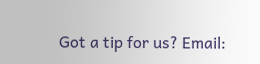Got a tip for us? Email: